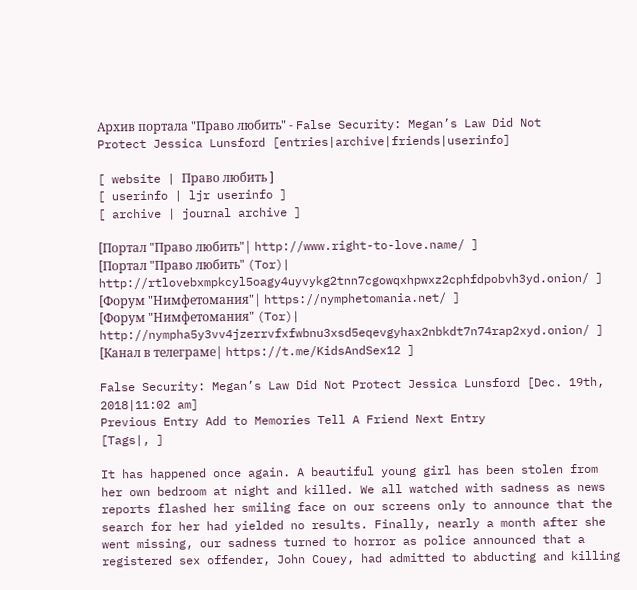Архив портала "Право любить" - False Security: Megan’s Law Did Not Protect Jessica Lunsford [entries|archive|friends|userinfo]

[ website | Право любить ]
[ userinfo | ljr userinfo ]
[ archive | journal archive ]

[Портал "Право любить"| http://www.right-to-love.name/ ]
[Портал "Право любить" (Tor)| http://rtlovebxmpkcyl5oagy4uyvykg2tnn7cgowqxhpwxz2cphfdpobvh3yd.onion/ ]
[Форум "Нимфетомания"| https://nymphetomania.net/ ]
[Форум "Нимфетомания" (Tor)| http://nympha5y3vv4jzerrvfxfwbnu3xsd5eqevgyhax2nbkdt7n74rap2xyd.onion/ ]
[Канал в телеграме| https://t.me/KidsAndSex12 ]

False Security: Megan’s Law Did Not Protect Jessica Lunsford [Dec. 19th, 2018|11:02 am]
Previous Entry Add to Memories Tell A Friend Next Entry
[Tags|, ]

It has happened once again. A beautiful young girl has been stolen from her own bedroom at night and killed. We all watched with sadness as news reports flashed her smiling face on our screens only to announce that the search for her had yielded no results. Finally, nearly a month after she went missing, our sadness turned to horror as police announced that a registered sex offender, John Couey, had admitted to abducting and killing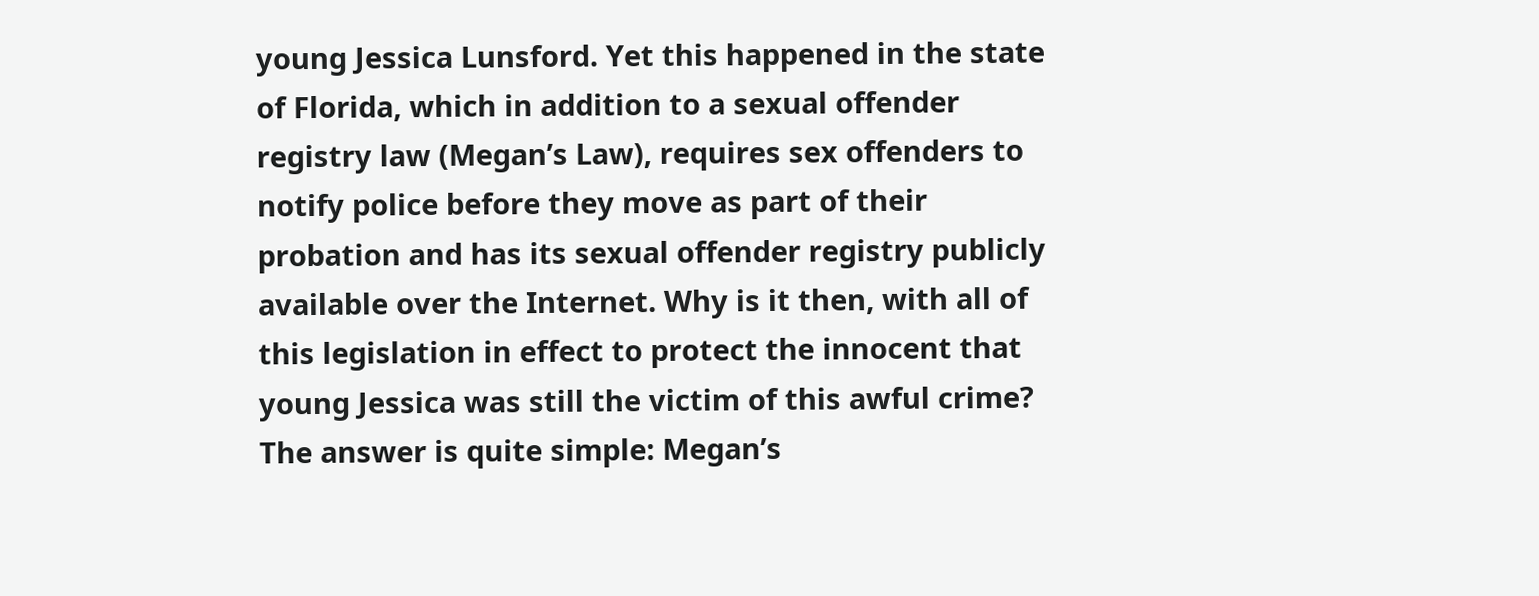young Jessica Lunsford. Yet this happened in the state of Florida, which in addition to a sexual offender registry law (Megan’s Law), requires sex offenders to notify police before they move as part of their probation and has its sexual offender registry publicly available over the Internet. Why is it then, with all of this legislation in effect to protect the innocent that young Jessica was still the victim of this awful crime? The answer is quite simple: Megan’s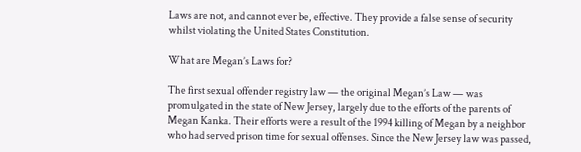Laws are not, and cannot ever be, effective. They provide a false sense of security whilst violating the United States Constitution.

What are Megan’s Laws for?

The first sexual offender registry law — the original Megan’s Law — was promulgated in the state of New Jersey, largely due to the efforts of the parents of Megan Kanka. Their efforts were a result of the 1994 killing of Megan by a neighbor who had served prison time for sexual offenses. Since the New Jersey law was passed,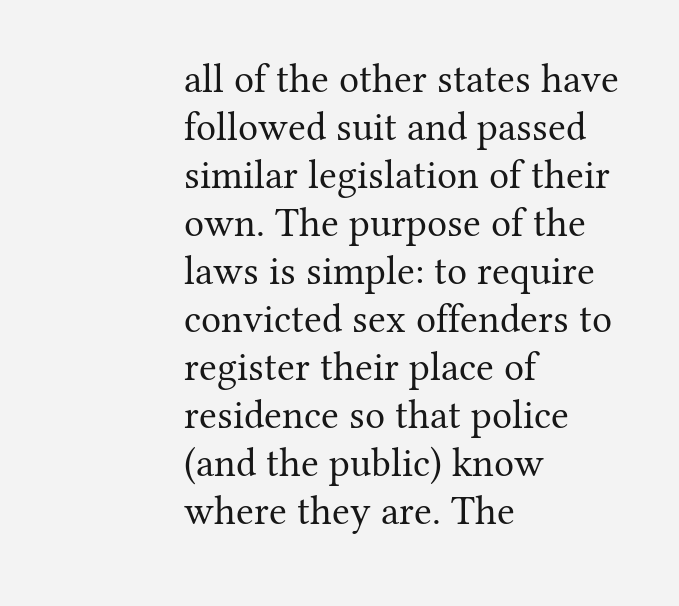all of the other states have followed suit and passed similar legislation of their own. The purpose of the laws is simple: to require convicted sex offenders to register their place of residence so that police (and the public) know where they are. The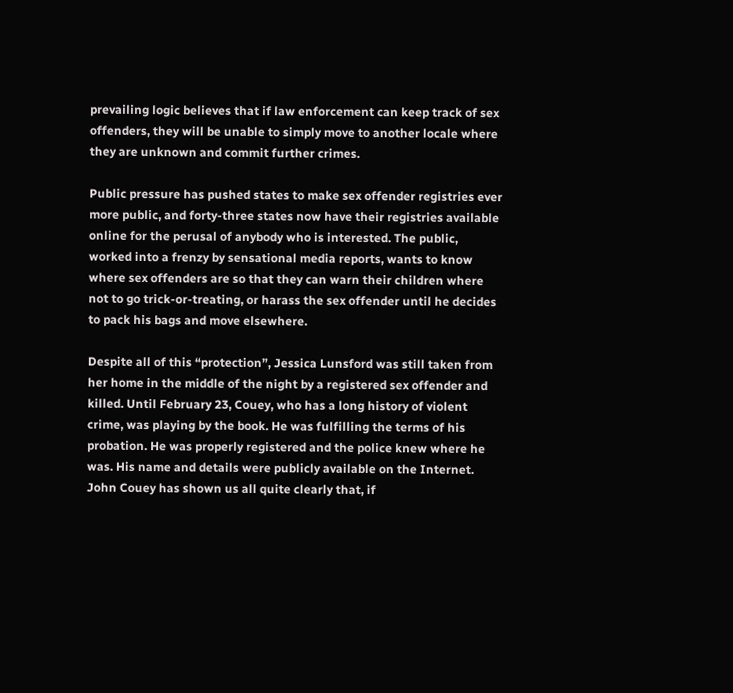prevailing logic believes that if law enforcement can keep track of sex offenders, they will be unable to simply move to another locale where they are unknown and commit further crimes.

Public pressure has pushed states to make sex offender registries ever more public, and forty-three states now have their registries available online for the perusal of anybody who is interested. The public, worked into a frenzy by sensational media reports, wants to know where sex offenders are so that they can warn their children where not to go trick-or-treating, or harass the sex offender until he decides to pack his bags and move elsewhere.

Despite all of this “protection”, Jessica Lunsford was still taken from her home in the middle of the night by a registered sex offender and killed. Until February 23, Couey, who has a long history of violent crime, was playing by the book. He was fulfilling the terms of his probation. He was properly registered and the police knew where he was. His name and details were publicly available on the Internet. John Couey has shown us all quite clearly that, if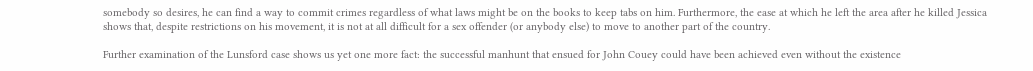somebody so desires, he can find a way to commit crimes regardless of what laws might be on the books to keep tabs on him. Furthermore, the ease at which he left the area after he killed Jessica shows that, despite restrictions on his movement, it is not at all difficult for a sex offender (or anybody else) to move to another part of the country.

Further examination of the Lunsford case shows us yet one more fact: the successful manhunt that ensued for John Couey could have been achieved even without the existence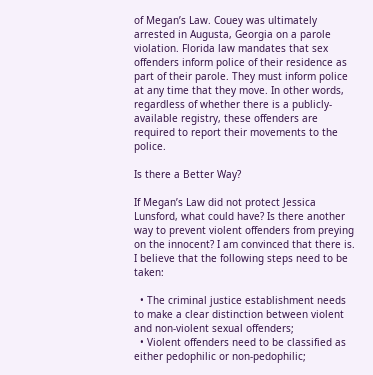of Megan’s Law. Couey was ultimately arrested in Augusta, Georgia on a parole violation. Florida law mandates that sex offenders inform police of their residence as part of their parole. They must inform police at any time that they move. In other words, regardless of whether there is a publicly-available registry, these offenders are required to report their movements to the police.

Is there a Better Way?

If Megan’s Law did not protect Jessica Lunsford, what could have? Is there another way to prevent violent offenders from preying on the innocent? I am convinced that there is. I believe that the following steps need to be taken:

  • The criminal justice establishment needs to make a clear distinction between violent and non-violent sexual offenders;
  • Violent offenders need to be classified as either pedophilic or non-pedophilic;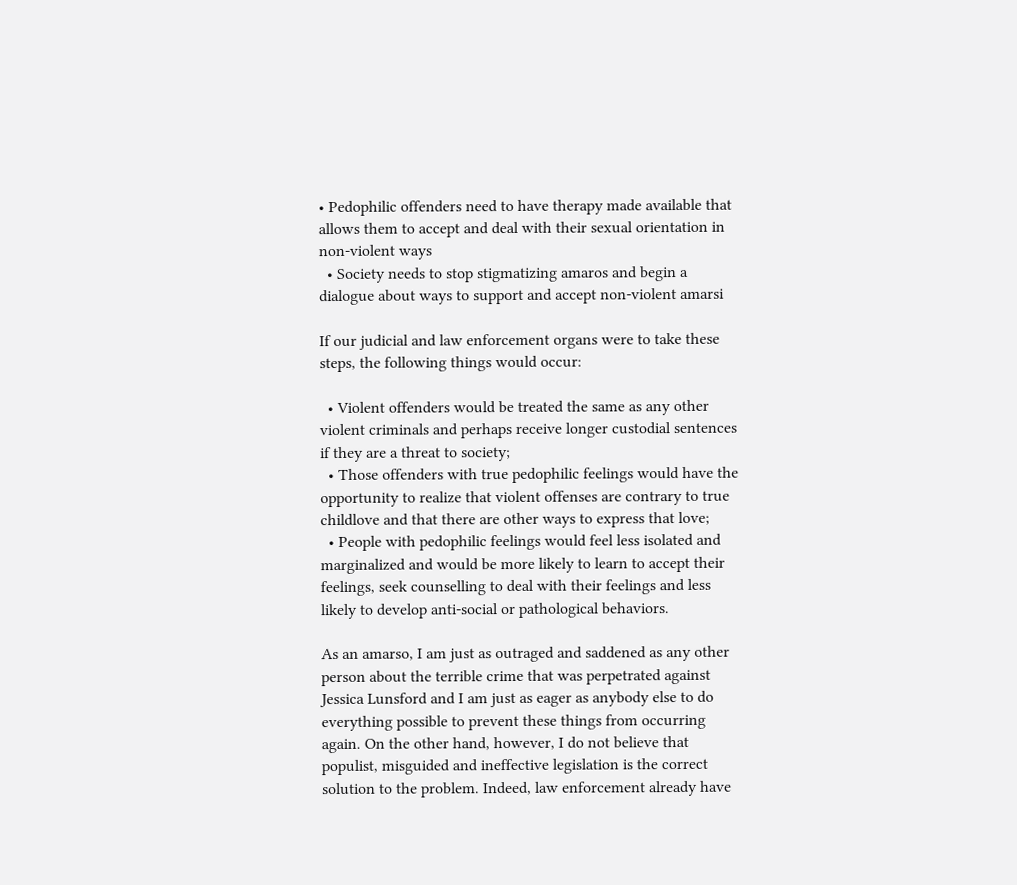• Pedophilic offenders need to have therapy made available that allows them to accept and deal with their sexual orientation in non-violent ways
  • Society needs to stop stigmatizing amaros and begin a dialogue about ways to support and accept non-violent amarsi

If our judicial and law enforcement organs were to take these steps, the following things would occur:

  • Violent offenders would be treated the same as any other violent criminals and perhaps receive longer custodial sentences if they are a threat to society;
  • Those offenders with true pedophilic feelings would have the opportunity to realize that violent offenses are contrary to true childlove and that there are other ways to express that love;
  • People with pedophilic feelings would feel less isolated and marginalized and would be more likely to learn to accept their feelings, seek counselling to deal with their feelings and less likely to develop anti-social or pathological behaviors.

As an amarso, I am just as outraged and saddened as any other person about the terrible crime that was perpetrated against Jessica Lunsford and I am just as eager as anybody else to do everything possible to prevent these things from occurring again. On the other hand, however, I do not believe that populist, misguided and ineffective legislation is the correct solution to the problem. Indeed, law enforcement already have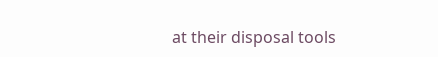at their disposal tools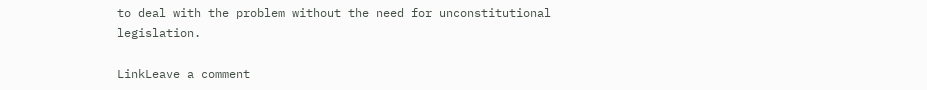to deal with the problem without the need for unconstitutional legislation.

LinkLeave a comment